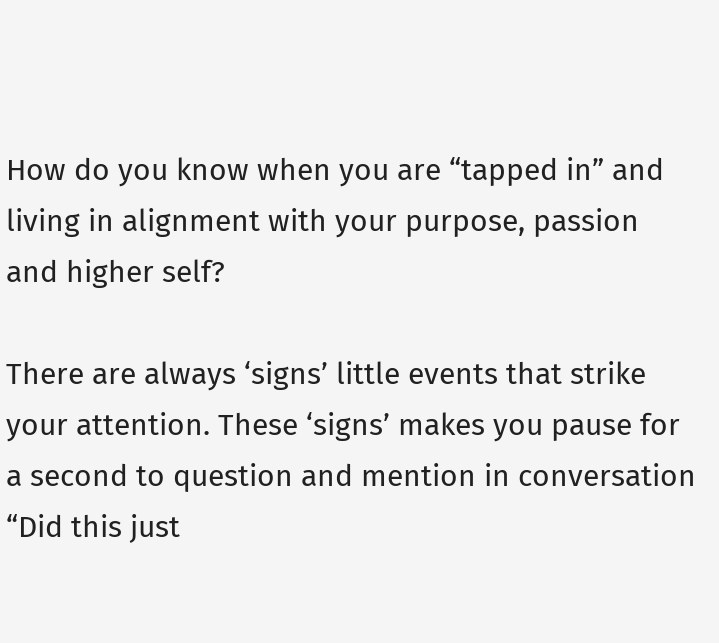How do you know when you are “tapped in” and living in alignment with your purpose, passion and higher self?

There are always ‘signs’ little events that strike your attention. These ‘signs’ makes you pause for a second to question and mention in conversation “Did this just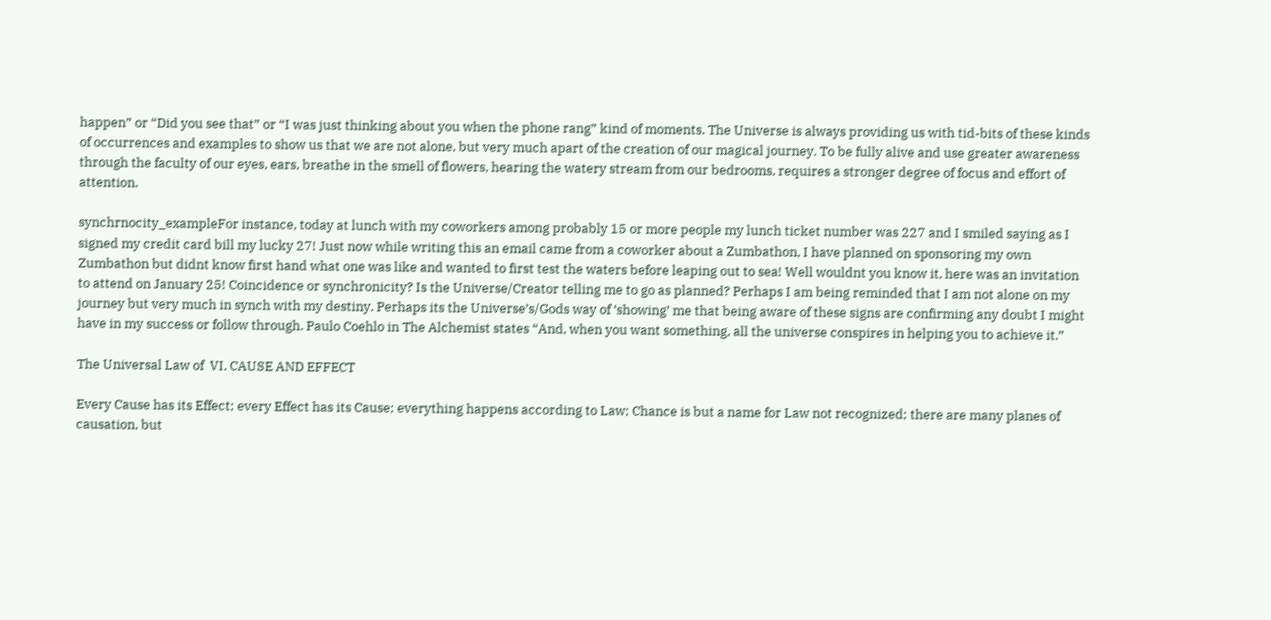happen” or “Did you see that” or “I was just thinking about you when the phone rang” kind of moments. The Universe is always providing us with tid-bits of these kinds of occurrences and examples to show us that we are not alone, but very much apart of the creation of our magical journey. To be fully alive and use greater awareness through the faculty of our eyes, ears, breathe in the smell of flowers, hearing the watery stream from our bedrooms, requires a stronger degree of focus and effort of attention.

synchrnocity_exampleFor instance, today at lunch with my coworkers among probably 15 or more people my lunch ticket number was 227 and I smiled saying as I signed my credit card bill my lucky 27! Just now while writing this an email came from a coworker about a Zumbathon, I have planned on sponsoring my own Zumbathon but didnt know first hand what one was like and wanted to first test the waters before leaping out to sea! Well wouldnt you know it, here was an invitation to attend on January 25! Coincidence or synchronicity? Is the Universe/Creator telling me to go as planned? Perhaps I am being reminded that I am not alone on my journey but very much in synch with my destiny. Perhaps its the Universe’s/Gods way of ‘showing’ me that being aware of these signs are confirming any doubt I might have in my success or follow through. Paulo Coehlo in The Alchemist states “And, when you want something, all the universe conspires in helping you to achieve it.”

The Universal Law of  VI. CAUSE AND EFFECT

Every Cause has its Effect; every Effect has its Cause; everything happens according to Law; Chance is but a name for Law not recognized; there are many planes of causation, but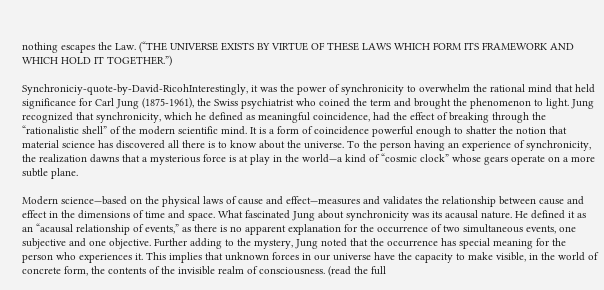nothing escapes the Law. (“THE UNIVERSE EXISTS BY VIRTUE OF THESE LAWS WHICH FORM ITS FRAMEWORK AND WHICH HOLD IT TOGETHER.”)

Synchroniciy-quote-by-David-RicohInterestingly, it was the power of synchronicity to overwhelm the rational mind that held significance for Carl Jung (1875-1961), the Swiss psychiatrist who coined the term and brought the phenomenon to light. Jung recognized that synchronicity, which he defined as meaningful coincidence, had the effect of breaking through the “rationalistic shell” of the modern scientific mind. It is a form of coincidence powerful enough to shatter the notion that material science has discovered all there is to know about the universe. To the person having an experience of synchronicity, the realization dawns that a mysterious force is at play in the world—a kind of “cosmic clock” whose gears operate on a more subtle plane.

Modern science—based on the physical laws of cause and effect—measures and validates the relationship between cause and effect in the dimensions of time and space. What fascinated Jung about synchronicity was its acausal nature. He defined it as an “acausal relationship of events,” as there is no apparent explanation for the occurrence of two simultaneous events, one subjective and one objective. Further adding to the mystery, Jung noted that the occurrence has special meaning for the person who experiences it. This implies that unknown forces in our universe have the capacity to make visible, in the world of concrete form, the contents of the invisible realm of consciousness. (read the full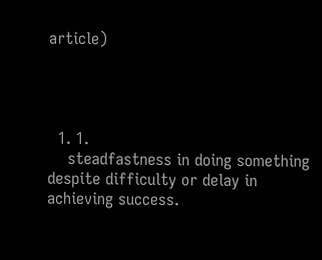article)




  1. 1.
    steadfastness in doing something despite difficulty or delay in achieving success.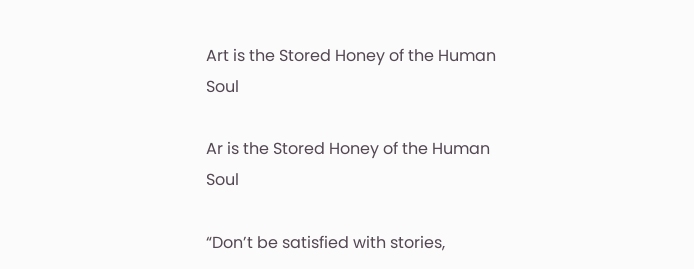Art is the Stored Honey of the Human Soul

Ar is the Stored Honey of the Human Soul

“Don’t be satisfied with stories,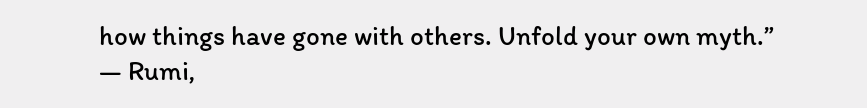how things have gone with others. Unfold your own myth.”
― Rumi,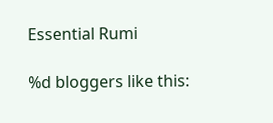Essential Rumi

%d bloggers like this: